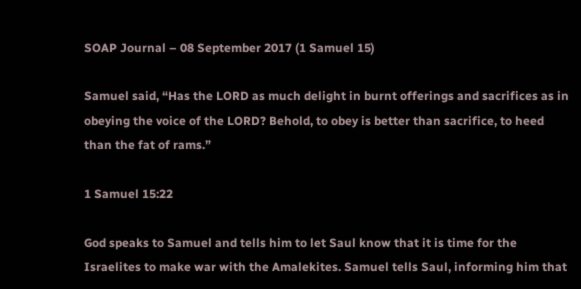SOAP Journal – 08 September 2017 (1 Samuel 15)

Samuel said, “Has the LORD as much delight in burnt offerings and sacrifices as in obeying the voice of the LORD? Behold, to obey is better than sacrifice, to heed than the fat of rams.”

1 Samuel 15:22

God speaks to Samuel and tells him to let Saul know that it is time for the Israelites to make war with the Amalekites. Samuel tells Saul, informing him that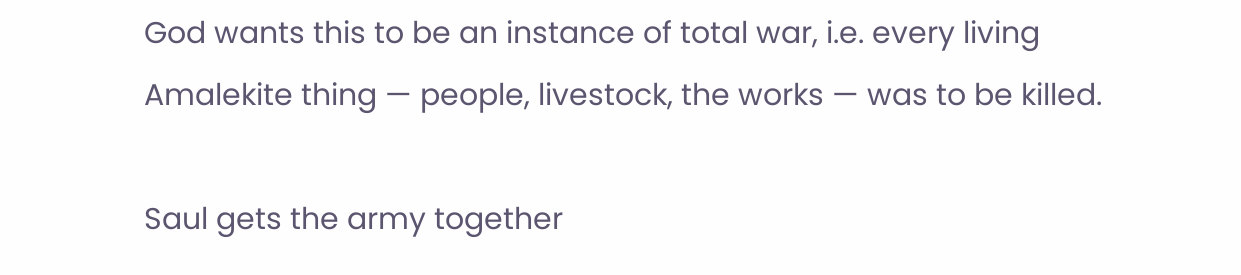God wants this to be an instance of total war, i.e. every living Amalekite thing — people, livestock, the works — was to be killed.

Saul gets the army together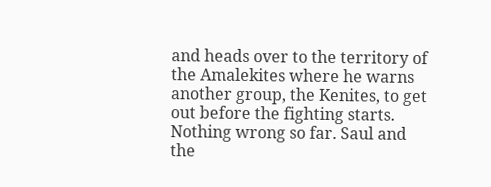and heads over to the territory of the Amalekites where he warns another group, the Kenites, to get out before the fighting starts. Nothing wrong so far. Saul and the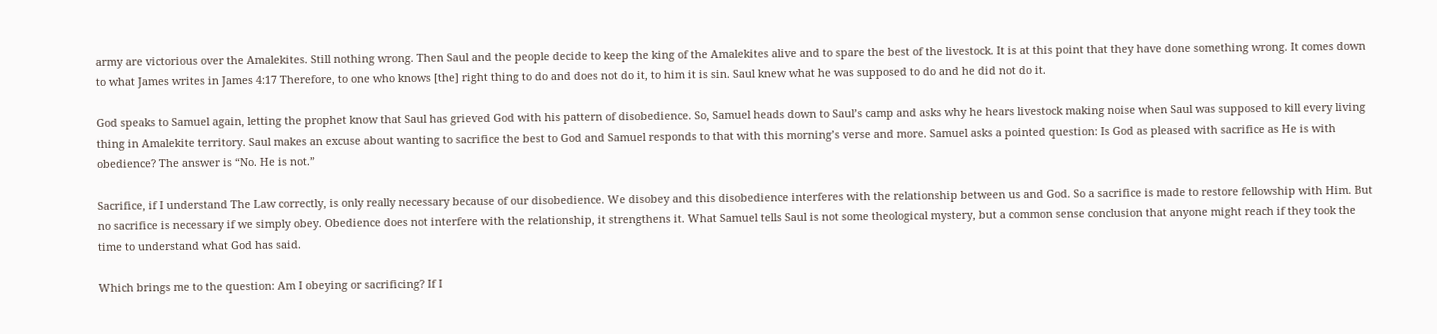army are victorious over the Amalekites. Still nothing wrong. Then Saul and the people decide to keep the king of the Amalekites alive and to spare the best of the livestock. It is at this point that they have done something wrong. It comes down to what James writes in James 4:17 Therefore, to one who knows [the] right thing to do and does not do it, to him it is sin. Saul knew what he was supposed to do and he did not do it.

God speaks to Samuel again, letting the prophet know that Saul has grieved God with his pattern of disobedience. So, Samuel heads down to Saul’s camp and asks why he hears livestock making noise when Saul was supposed to kill every living thing in Amalekite territory. Saul makes an excuse about wanting to sacrifice the best to God and Samuel responds to that with this morning’s verse and more. Samuel asks a pointed question: Is God as pleased with sacrifice as He is with obedience? The answer is “No. He is not.”

Sacrifice, if I understand The Law correctly, is only really necessary because of our disobedience. We disobey and this disobedience interferes with the relationship between us and God. So a sacrifice is made to restore fellowship with Him. But no sacrifice is necessary if we simply obey. Obedience does not interfere with the relationship, it strengthens it. What Samuel tells Saul is not some theological mystery, but a common sense conclusion that anyone might reach if they took the time to understand what God has said.

Which brings me to the question: Am I obeying or sacrificing? If I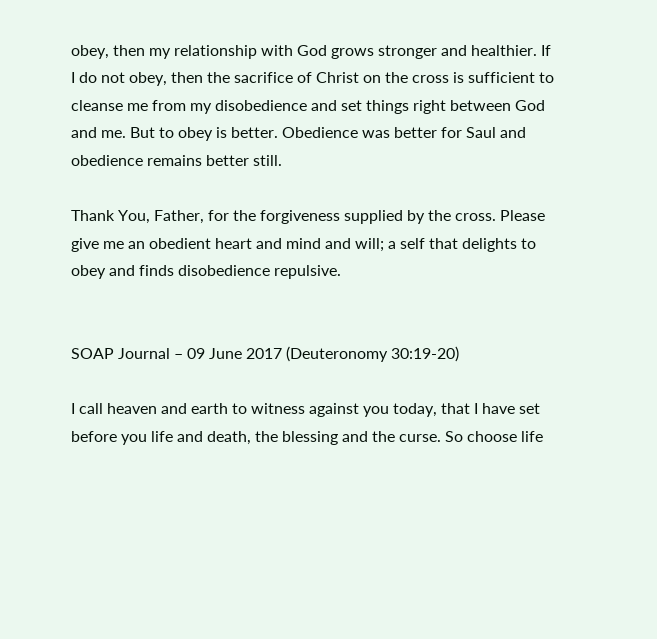obey, then my relationship with God grows stronger and healthier. If I do not obey, then the sacrifice of Christ on the cross is sufficient to cleanse me from my disobedience and set things right between God and me. But to obey is better. Obedience was better for Saul and obedience remains better still.

Thank You, Father, for the forgiveness supplied by the cross. Please give me an obedient heart and mind and will; a self that delights to obey and finds disobedience repulsive.


SOAP Journal – 09 June 2017 (Deuteronomy 30:19-20)

I call heaven and earth to witness against you today, that I have set before you life and death, the blessing and the curse. So choose life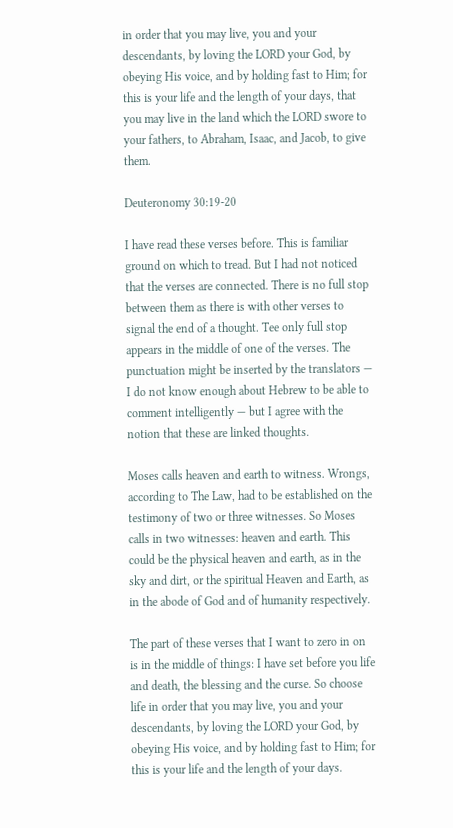in order that you may live, you and your descendants, by loving the LORD your God, by obeying His voice, and by holding fast to Him; for this is your life and the length of your days, that you may live in the land which the LORD swore to your fathers, to Abraham, Isaac, and Jacob, to give them.

Deuteronomy 30:19-20

I have read these verses before. This is familiar ground on which to tread. But I had not noticed that the verses are connected. There is no full stop between them as there is with other verses to signal the end of a thought. Tee only full stop appears in the middle of one of the verses. The punctuation might be inserted by the translators — I do not know enough about Hebrew to be able to comment intelligently — but I agree with the notion that these are linked thoughts.

Moses calls heaven and earth to witness. Wrongs, according to The Law, had to be established on the testimony of two or three witnesses. So Moses calls in two witnesses: heaven and earth. This could be the physical heaven and earth, as in the sky and dirt, or the spiritual Heaven and Earth, as in the abode of God and of humanity respectively.

The part of these verses that I want to zero in on is in the middle of things: I have set before you life and death, the blessing and the curse. So choose life in order that you may live, you and your descendants, by loving the LORD your God, by obeying His voice, and by holding fast to Him; for this is your life and the length of your days.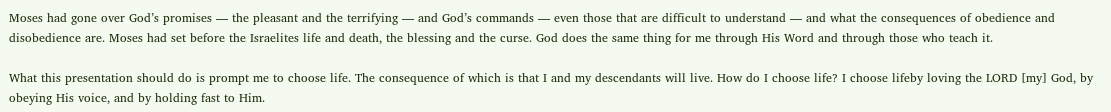Moses had gone over God’s promises — the pleasant and the terrifying — and God’s commands — even those that are difficult to understand — and what the consequences of obedience and disobedience are. Moses had set before the Israelites life and death, the blessing and the curse. God does the same thing for me through His Word and through those who teach it.

What this presentation should do is prompt me to choose life. The consequence of which is that I and my descendants will live. How do I choose life? I choose lifeby loving the LORD [my] God, by obeying His voice, and by holding fast to Him.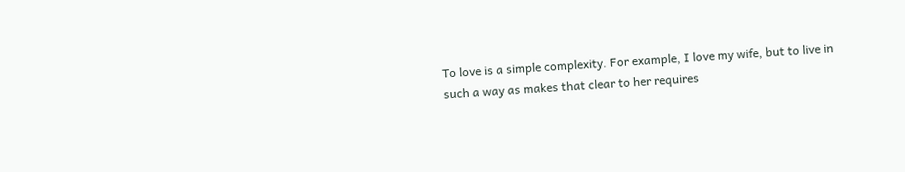To love is a simple complexity. For example, I love my wife, but to live in such a way as makes that clear to her requires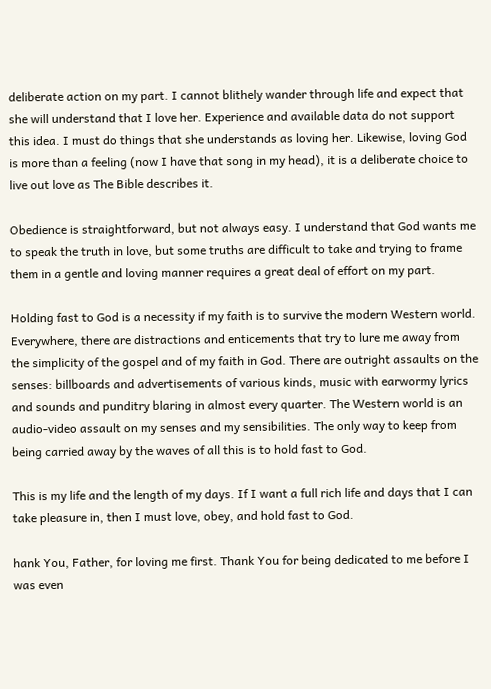deliberate action on my part. I cannot blithely wander through life and expect that she will understand that I love her. Experience and available data do not support this idea. I must do things that she understands as loving her. Likewise, loving God is more than a feeling (now I have that song in my head), it is a deliberate choice to live out love as The Bible describes it.

Obedience is straightforward, but not always easy. I understand that God wants me to speak the truth in love, but some truths are difficult to take and trying to frame them in a gentle and loving manner requires a great deal of effort on my part.

Holding fast to God is a necessity if my faith is to survive the modern Western world. Everywhere, there are distractions and enticements that try to lure me away from the simplicity of the gospel and of my faith in God. There are outright assaults on the senses: billboards and advertisements of various kinds, music with earwormy lyrics and sounds and punditry blaring in almost every quarter. The Western world is an audio-video assault on my senses and my sensibilities. The only way to keep from being carried away by the waves of all this is to hold fast to God.

This is my life and the length of my days. If I want a full rich life and days that I can take pleasure in, then I must love, obey, and hold fast to God.

hank You, Father, for loving me first. Thank You for being dedicated to me before I was even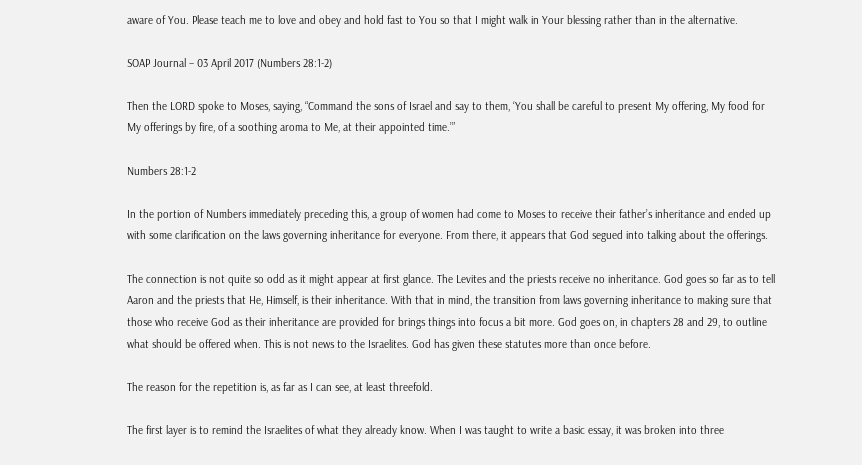aware of You. Please teach me to love and obey and hold fast to You so that I might walk in Your blessing rather than in the alternative.

SOAP Journal – 03 April 2017 (Numbers 28:1-2)

Then the LORD spoke to Moses, saying, “Command the sons of Israel and say to them, ‘You shall be careful to present My offering, My food for My offerings by fire, of a soothing aroma to Me, at their appointed time.’”

Numbers 28:1-2

In the portion of Numbers immediately preceding this, a group of women had come to Moses to receive their father’s inheritance and ended up with some clarification on the laws governing inheritance for everyone. From there, it appears that God segued into talking about the offerings.

The connection is not quite so odd as it might appear at first glance. The Levites and the priests receive no inheritance. God goes so far as to tell Aaron and the priests that He, Himself, is their inheritance. With that in mind, the transition from laws governing inheritance to making sure that those who receive God as their inheritance are provided for brings things into focus a bit more. God goes on, in chapters 28 and 29, to outline what should be offered when. This is not news to the Israelites. God has given these statutes more than once before.

The reason for the repetition is, as far as I can see, at least threefold.

The first layer is to remind the Israelites of what they already know. When I was taught to write a basic essay, it was broken into three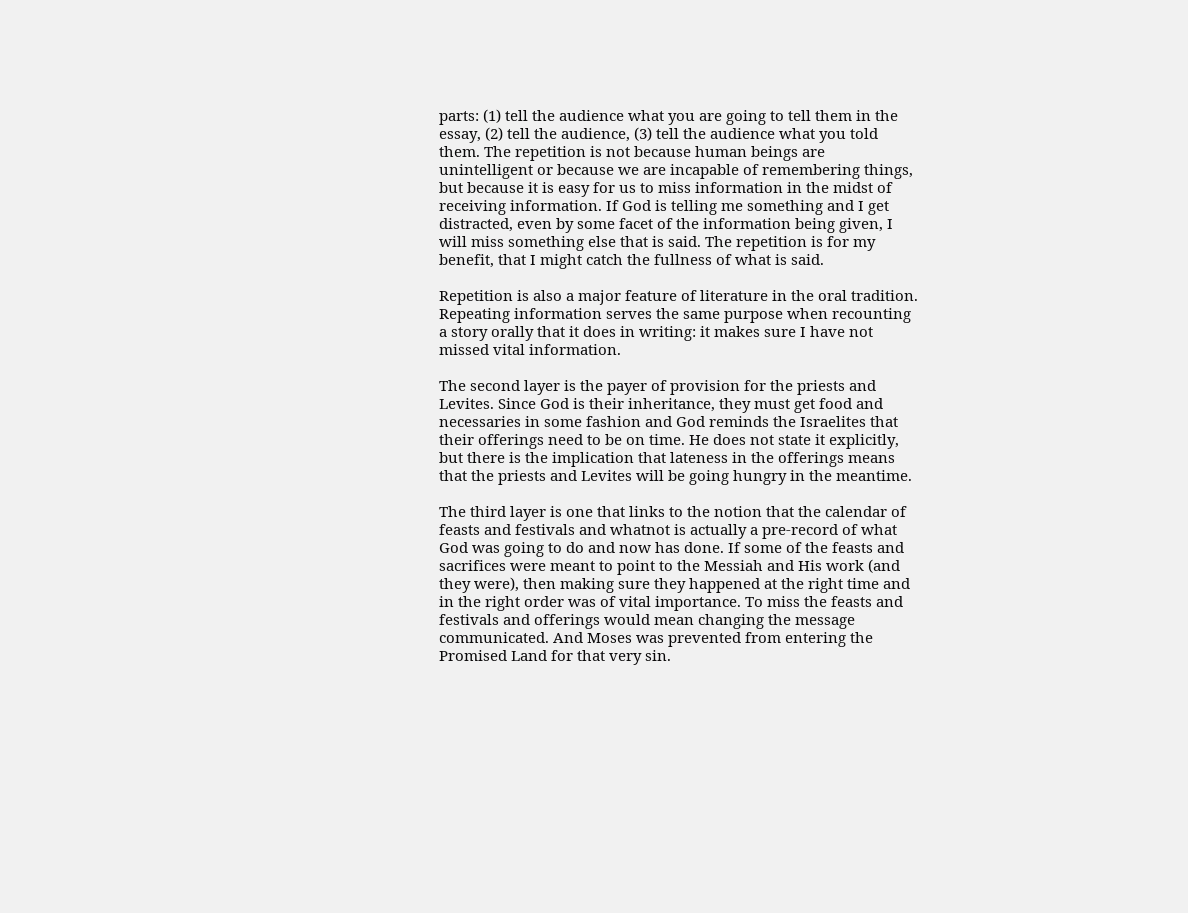parts: (1) tell the audience what you are going to tell them in the essay, (2) tell the audience, (3) tell the audience what you told them. The repetition is not because human beings are unintelligent or because we are incapable of remembering things, but because it is easy for us to miss information in the midst of receiving information. If God is telling me something and I get distracted, even by some facet of the information being given, I will miss something else that is said. The repetition is for my benefit, that I might catch the fullness of what is said.

Repetition is also a major feature of literature in the oral tradition. Repeating information serves the same purpose when recounting a story orally that it does in writing: it makes sure I have not missed vital information.

The second layer is the payer of provision for the priests and Levites. Since God is their inheritance, they must get food and necessaries in some fashion and God reminds the Israelites that their offerings need to be on time. He does not state it explicitly, but there is the implication that lateness in the offerings means that the priests and Levites will be going hungry in the meantime.

The third layer is one that links to the notion that the calendar of feasts and festivals and whatnot is actually a pre-record of what God was going to do and now has done. If some of the feasts and sacrifices were meant to point to the Messiah and His work (and they were), then making sure they happened at the right time and in the right order was of vital importance. To miss the feasts and festivals and offerings would mean changing the message communicated. And Moses was prevented from entering the Promised Land for that very sin.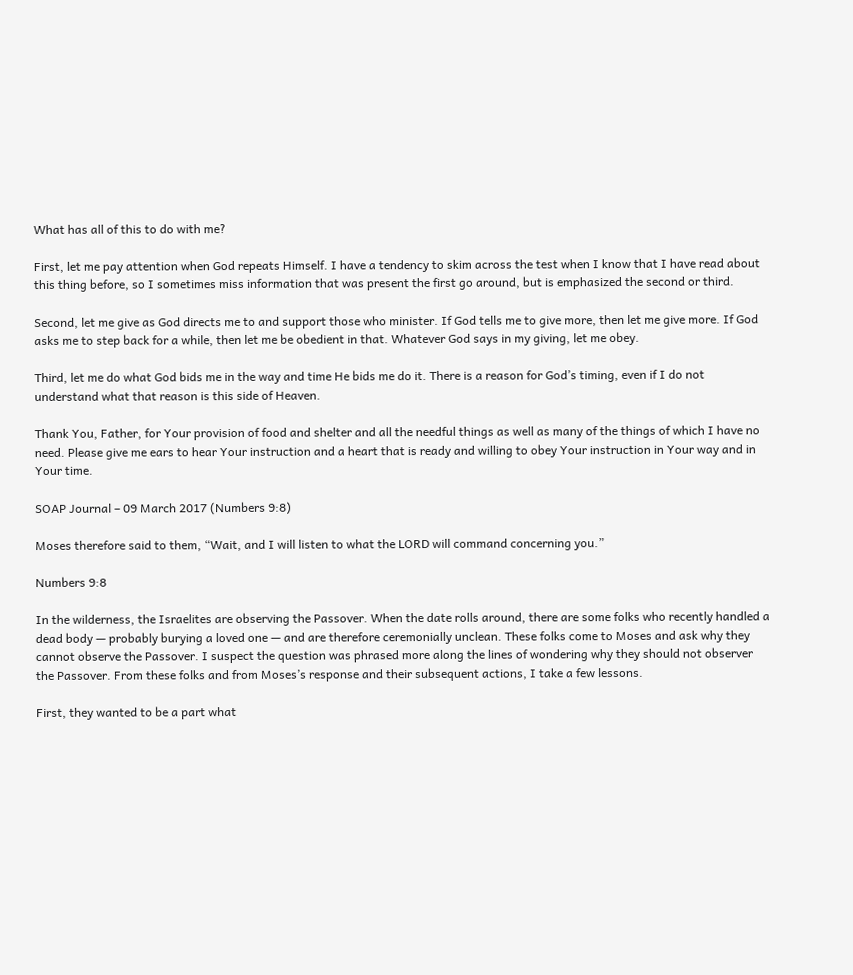What has all of this to do with me?

First, let me pay attention when God repeats Himself. I have a tendency to skim across the test when I know that I have read about this thing before, so I sometimes miss information that was present the first go around, but is emphasized the second or third.

Second, let me give as God directs me to and support those who minister. If God tells me to give more, then let me give more. If God asks me to step back for a while, then let me be obedient in that. Whatever God says in my giving, let me obey.

Third, let me do what God bids me in the way and time He bids me do it. There is a reason for God’s timing, even if I do not understand what that reason is this side of Heaven.

Thank You, Father, for Your provision of food and shelter and all the needful things as well as many of the things of which I have no need. Please give me ears to hear Your instruction and a heart that is ready and willing to obey Your instruction in Your way and in Your time.

SOAP Journal – 09 March 2017 (Numbers 9:8)

Moses therefore said to them, “Wait, and I will listen to what the LORD will command concerning you.”

Numbers 9:8

In the wilderness, the Israelites are observing the Passover. When the date rolls around, there are some folks who recently handled a dead body — probably burying a loved one — and are therefore ceremonially unclean. These folks come to Moses and ask why they cannot observe the Passover. I suspect the question was phrased more along the lines of wondering why they should not observer the Passover. From these folks and from Moses’s response and their subsequent actions, I take a few lessons.

First, they wanted to be a part what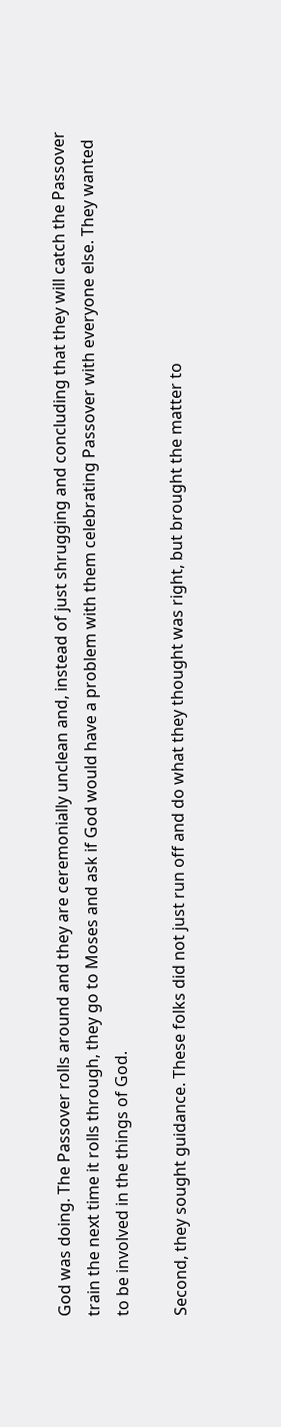God was doing. The Passover rolls around and they are ceremonially unclean and, instead of just shrugging and concluding that they will catch the Passover train the next time it rolls through, they go to Moses and ask if God would have a problem with them celebrating Passover with everyone else. They wanted to be involved in the things of God.

Second, they sought guidance. These folks did not just run off and do what they thought was right, but brought the matter to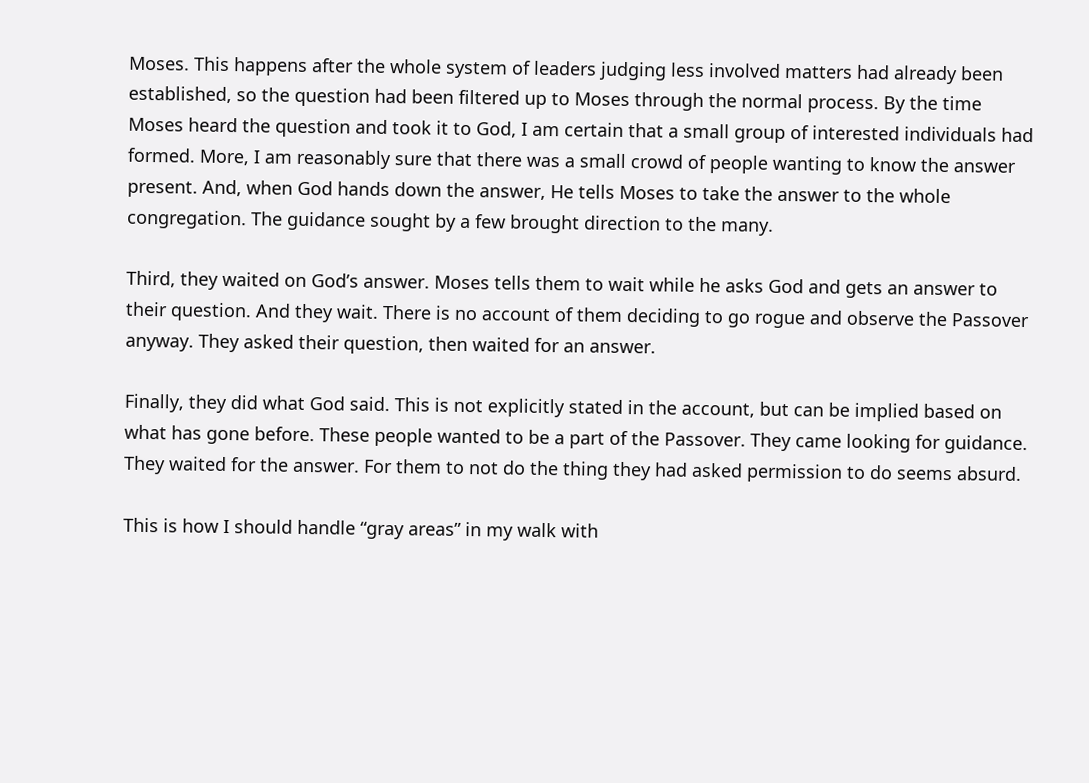Moses. This happens after the whole system of leaders judging less involved matters had already been established, so the question had been filtered up to Moses through the normal process. By the time Moses heard the question and took it to God, I am certain that a small group of interested individuals had formed. More, I am reasonably sure that there was a small crowd of people wanting to know the answer present. And, when God hands down the answer, He tells Moses to take the answer to the whole congregation. The guidance sought by a few brought direction to the many.

Third, they waited on God’s answer. Moses tells them to wait while he asks God and gets an answer to their question. And they wait. There is no account of them deciding to go rogue and observe the Passover anyway. They asked their question, then waited for an answer.

Finally, they did what God said. This is not explicitly stated in the account, but can be implied based on what has gone before. These people wanted to be a part of the Passover. They came looking for guidance. They waited for the answer. For them to not do the thing they had asked permission to do seems absurd.

This is how I should handle “gray areas” in my walk with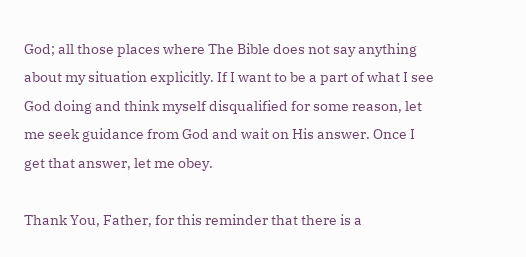God; all those places where The Bible does not say anything about my situation explicitly. If I want to be a part of what I see God doing and think myself disqualified for some reason, let me seek guidance from God and wait on His answer. Once I get that answer, let me obey.

Thank You, Father, for this reminder that there is a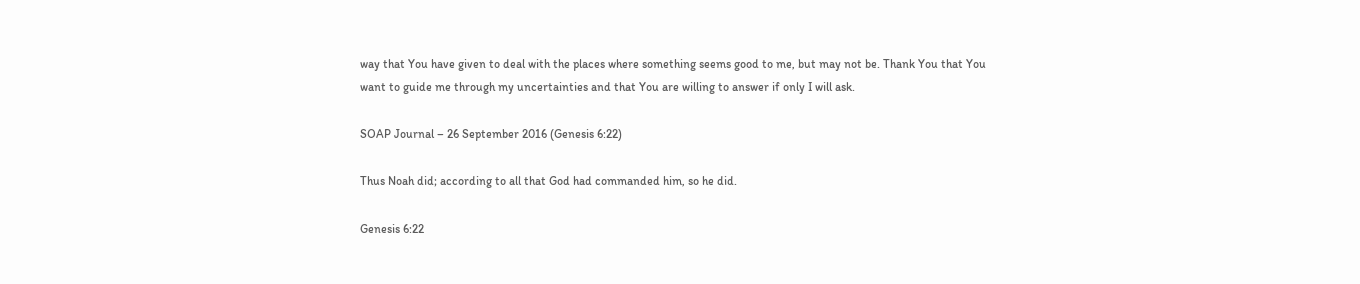way that You have given to deal with the places where something seems good to me, but may not be. Thank You that You want to guide me through my uncertainties and that You are willing to answer if only I will ask.

SOAP Journal – 26 September 2016 (Genesis 6:22)

Thus Noah did; according to all that God had commanded him, so he did.

Genesis 6:22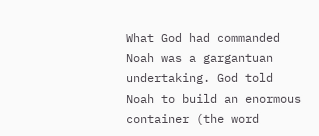What God had commanded Noah was a gargantuan undertaking. God told Noah to build an enormous container (the word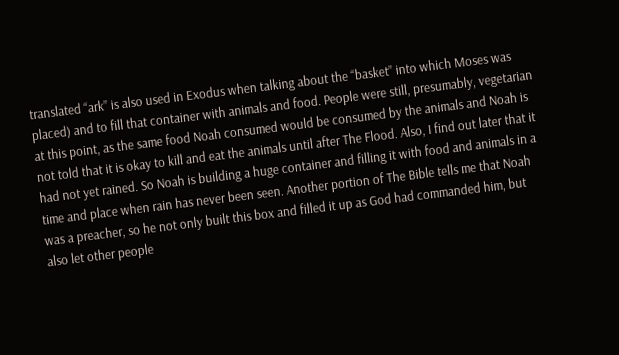translated “ark” is also used in Exodus when talking about the “basket” into which Moses was placed) and to fill that container with animals and food. People were still, presumably, vegetarian at this point, as the same food Noah consumed would be consumed by the animals and Noah is not told that it is okay to kill and eat the animals until after The Flood. Also, I find out later that it had not yet rained. So Noah is building a huge container and filling it with food and animals in a time and place when rain has never been seen. Another portion of The Bible tells me that Noah was a preacher, so he not only built this box and filled it up as God had commanded him, but also let other people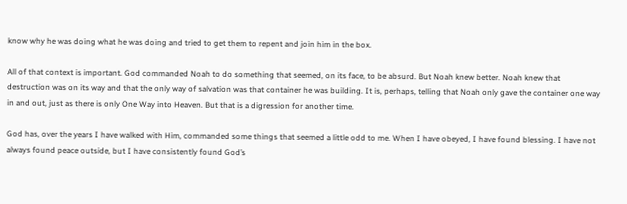know why he was doing what he was doing and tried to get them to repent and join him in the box.

All of that context is important. God commanded Noah to do something that seemed, on its face, to be absurd. But Noah knew better. Noah knew that destruction was on its way and that the only way of salvation was that container he was building. It is, perhaps, telling that Noah only gave the container one way in and out, just as there is only One Way into Heaven. But that is a digression for another time.

God has, over the years I have walked with Him, commanded some things that seemed a little odd to me. When I have obeyed, I have found blessing. I have not always found peace outside, but I have consistently found God’s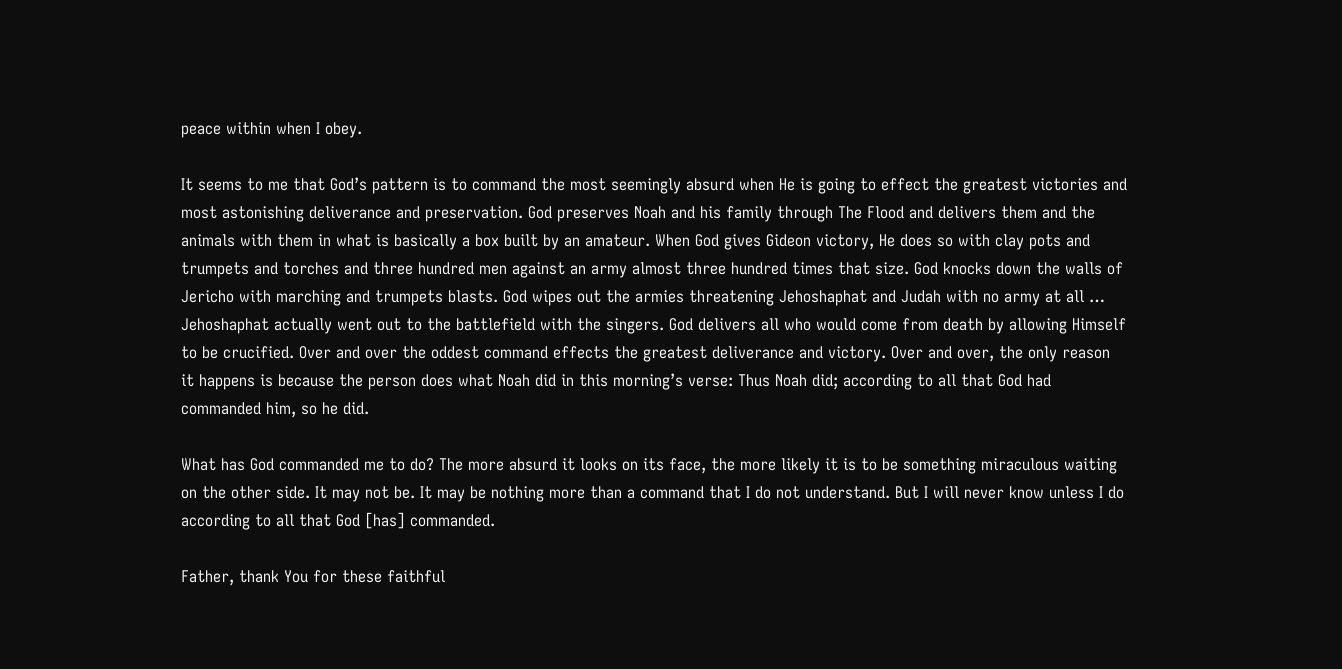peace within when I obey.

It seems to me that God’s pattern is to command the most seemingly absurd when He is going to effect the greatest victories and most astonishing deliverance and preservation. God preserves Noah and his family through The Flood and delivers them and the animals with them in what is basically a box built by an amateur. When God gives Gideon victory, He does so with clay pots and trumpets and torches and three hundred men against an army almost three hundred times that size. God knocks down the walls of Jericho with marching and trumpets blasts. God wipes out the armies threatening Jehoshaphat and Judah with no army at all … Jehoshaphat actually went out to the battlefield with the singers. God delivers all who would come from death by allowing Himself to be crucified. Over and over the oddest command effects the greatest deliverance and victory. Over and over, the only reason it happens is because the person does what Noah did in this morning’s verse: Thus Noah did; according to all that God had commanded him, so he did.

What has God commanded me to do? The more absurd it looks on its face, the more likely it is to be something miraculous waiting on the other side. It may not be. It may be nothing more than a command that I do not understand. But I will never know unless I do according to all that God [has] commanded.

Father, thank You for these faithful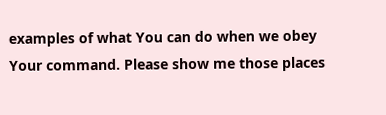examples of what You can do when we obey Your command. Please show me those places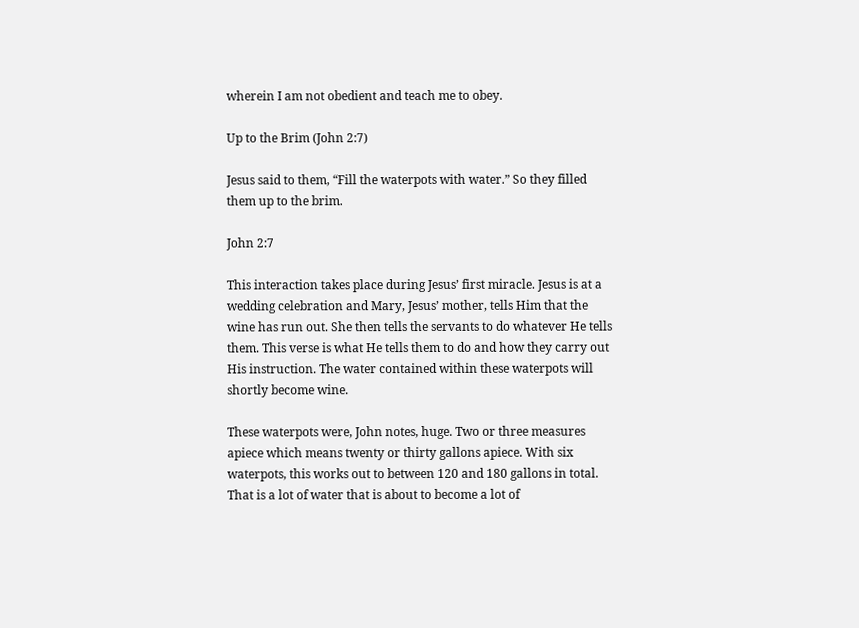wherein I am not obedient and teach me to obey.

Up to the Brim (John 2:7)

Jesus said to them, “Fill the waterpots with water.” So they filled them up to the brim.

John 2:7

This interaction takes place during Jesus’ first miracle. Jesus is at a wedding celebration and Mary, Jesus’ mother, tells Him that the wine has run out. She then tells the servants to do whatever He tells them. This verse is what He tells them to do and how they carry out His instruction. The water contained within these waterpots will shortly become wine.

These waterpots were, John notes, huge. Two or three measures apiece which means twenty or thirty gallons apiece. With six waterpots, this works out to between 120 and 180 gallons in total. That is a lot of water that is about to become a lot of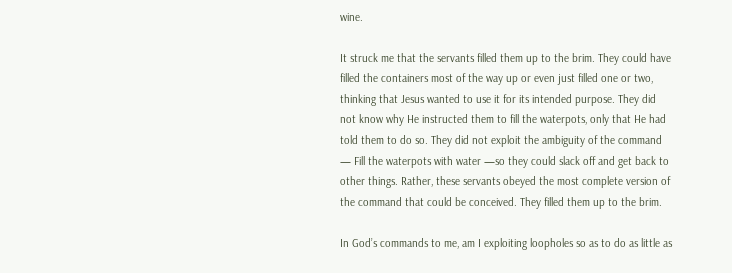wine.

It struck me that the servants filled them up to the brim. They could have filled the containers most of the way up or even just filled one or two, thinking that Jesus wanted to use it for its intended purpose. They did not know why He instructed them to fill the waterpots, only that He had told them to do so. They did not exploit the ambiguity of the command — Fill the waterpots with water —so they could slack off and get back to other things. Rather, these servants obeyed the most complete version of the command that could be conceived. They filled them up to the brim.

In God’s commands to me, am I exploiting loopholes so as to do as little as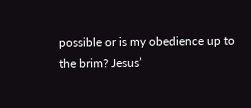possible or is my obedience up to the brim? Jesus’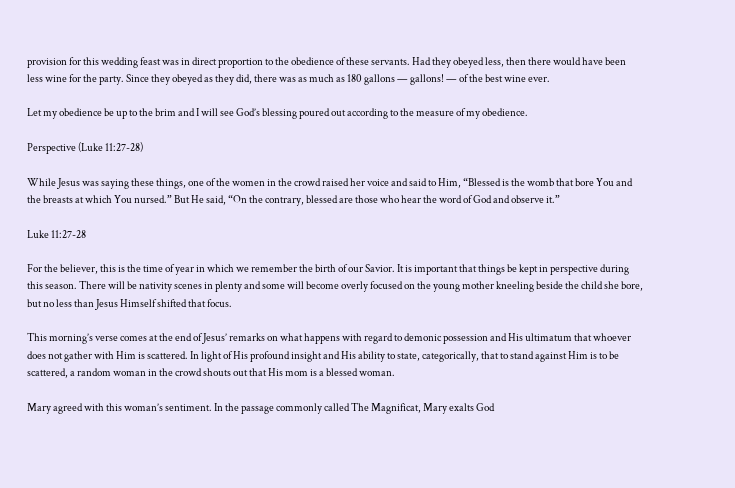provision for this wedding feast was in direct proportion to the obedience of these servants. Had they obeyed less, then there would have been less wine for the party. Since they obeyed as they did, there was as much as 180 gallons — gallons! — of the best wine ever.

Let my obedience be up to the brim and I will see God’s blessing poured out according to the measure of my obedience.

Perspective (Luke 11:27-28)

While Jesus was saying these things, one of the women in the crowd raised her voice and said to Him, “Blessed is the womb that bore You and the breasts at which You nursed.” But He said, “On the contrary, blessed are those who hear the word of God and observe it.”

Luke 11:27-28

For the believer, this is the time of year in which we remember the birth of our Savior. It is important that things be kept in perspective during this season. There will be nativity scenes in plenty and some will become overly focused on the young mother kneeling beside the child she bore, but no less than Jesus Himself shifted that focus.

This morning’s verse comes at the end of Jesus’ remarks on what happens with regard to demonic possession and His ultimatum that whoever does not gather with Him is scattered. In light of His profound insight and His ability to state, categorically, that to stand against Him is to be scattered, a random woman in the crowd shouts out that His mom is a blessed woman.

Mary agreed with this woman’s sentiment. In the passage commonly called The Magnificat, Mary exalts God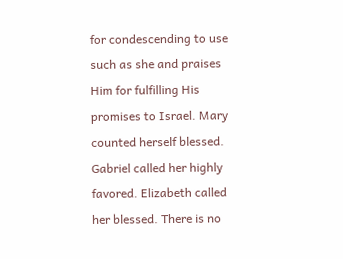for condescending to use such as she and praises Him for fulfilling His promises to Israel. Mary counted herself blessed. Gabriel called her highly favored. Elizabeth called her blessed. There is no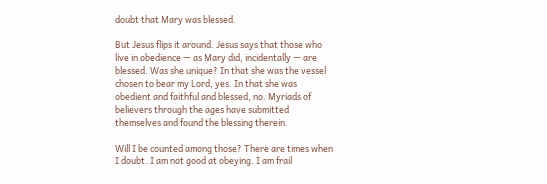doubt that Mary was blessed.

But Jesus flips it around. Jesus says that those who live in obedience — as Mary did, incidentally — are blessed. Was she unique? In that she was the vessel chosen to bear my Lord, yes. In that she was obedient and faithful and blessed, no. Myriads of believers through the ages have submitted themselves and found the blessing therein.

Will I be counted among those? There are times when I doubt. I am not good at obeying. I am frail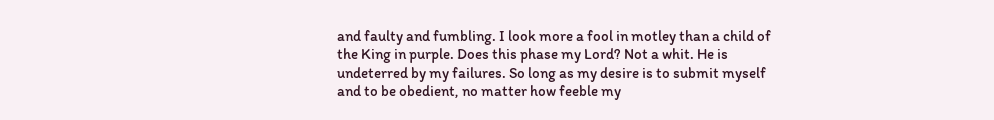and faulty and fumbling. I look more a fool in motley than a child of the King in purple. Does this phase my Lord? Not a whit. He is undeterred by my failures. So long as my desire is to submit myself and to be obedient, no matter how feeble my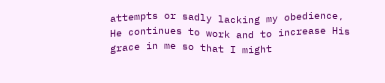attempts or sadly lacking my obedience, He continues to work and to increase His grace in me so that I might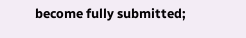become fully submitted;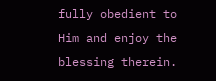fully obedient to Him and enjoy the blessing therein.